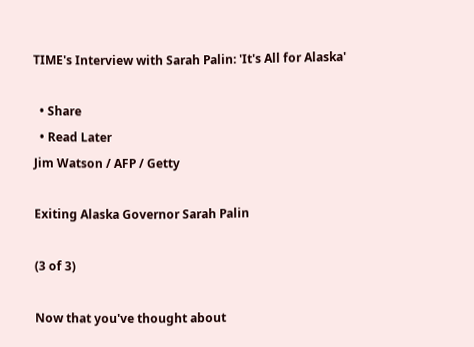TIME's Interview with Sarah Palin: 'It's All for Alaska'

  • Share
  • Read Later
Jim Watson / AFP / Getty

Exiting Alaska Governor Sarah Palin

(3 of 3)

Now that you've thought about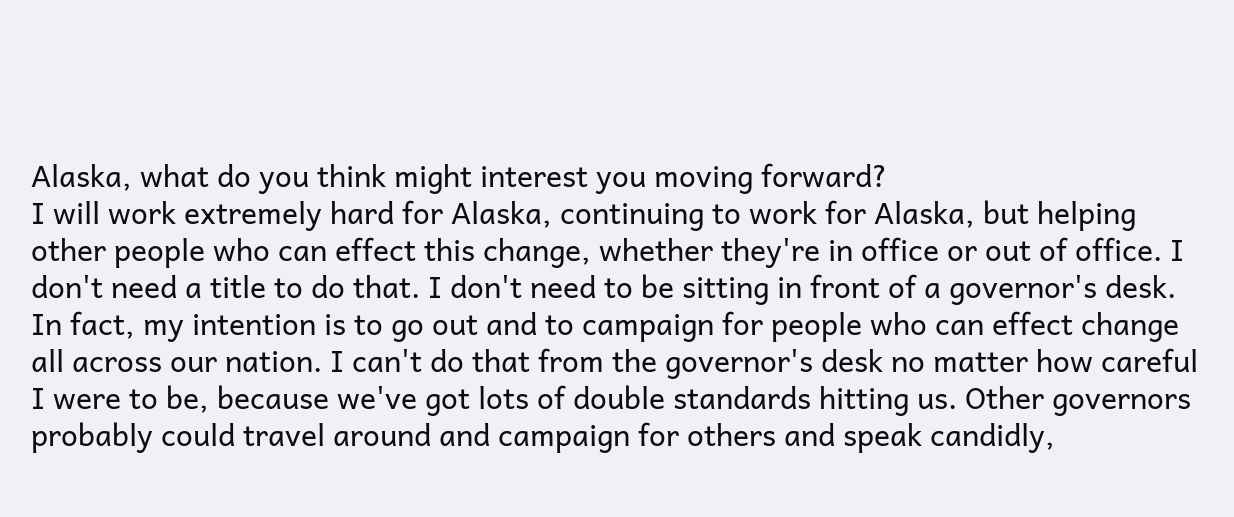Alaska, what do you think might interest you moving forward?
I will work extremely hard for Alaska, continuing to work for Alaska, but helping other people who can effect this change, whether they're in office or out of office. I don't need a title to do that. I don't need to be sitting in front of a governor's desk. In fact, my intention is to go out and to campaign for people who can effect change all across our nation. I can't do that from the governor's desk no matter how careful I were to be, because we've got lots of double standards hitting us. Other governors probably could travel around and campaign for others and speak candidly,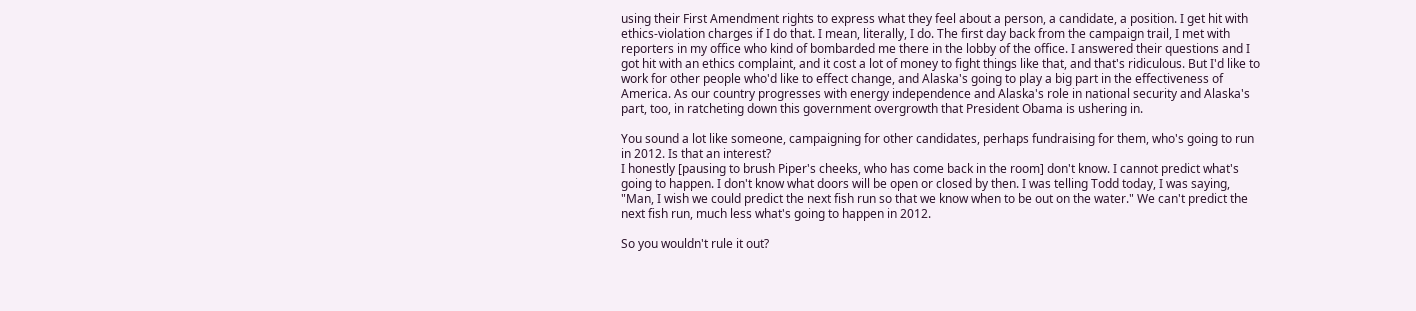using their First Amendment rights to express what they feel about a person, a candidate, a position. I get hit with ethics-violation charges if I do that. I mean, literally, I do. The first day back from the campaign trail, I met with reporters in my office who kind of bombarded me there in the lobby of the office. I answered their questions and I got hit with an ethics complaint, and it cost a lot of money to fight things like that, and that's ridiculous. But I'd like to work for other people who'd like to effect change, and Alaska's going to play a big part in the effectiveness of America. As our country progresses with energy independence and Alaska's role in national security and Alaska's part, too, in ratcheting down this government overgrowth that President Obama is ushering in.

You sound a lot like someone, campaigning for other candidates, perhaps fundraising for them, who's going to run in 2012. Is that an interest?
I honestly [pausing to brush Piper's cheeks, who has come back in the room] don't know. I cannot predict what's going to happen. I don't know what doors will be open or closed by then. I was telling Todd today, I was saying, "Man, I wish we could predict the next fish run so that we know when to be out on the water." We can't predict the next fish run, much less what's going to happen in 2012.

So you wouldn't rule it out?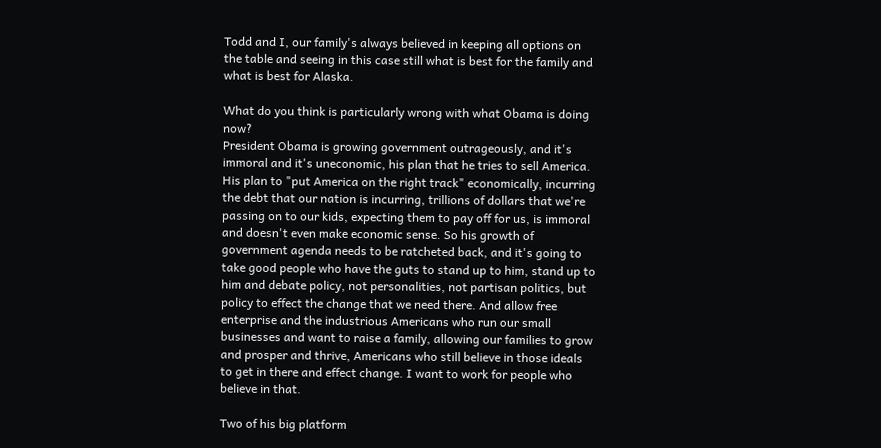Todd and I, our family's always believed in keeping all options on the table and seeing in this case still what is best for the family and what is best for Alaska.

What do you think is particularly wrong with what Obama is doing now?
President Obama is growing government outrageously, and it's immoral and it's uneconomic, his plan that he tries to sell America. His plan to "put America on the right track" economically, incurring the debt that our nation is incurring, trillions of dollars that we're passing on to our kids, expecting them to pay off for us, is immoral and doesn't even make economic sense. So his growth of government agenda needs to be ratcheted back, and it's going to take good people who have the guts to stand up to him, stand up to him and debate policy, not personalities, not partisan politics, but policy to effect the change that we need there. And allow free enterprise and the industrious Americans who run our small businesses and want to raise a family, allowing our families to grow and prosper and thrive, Americans who still believe in those ideals to get in there and effect change. I want to work for people who believe in that.

Two of his big platform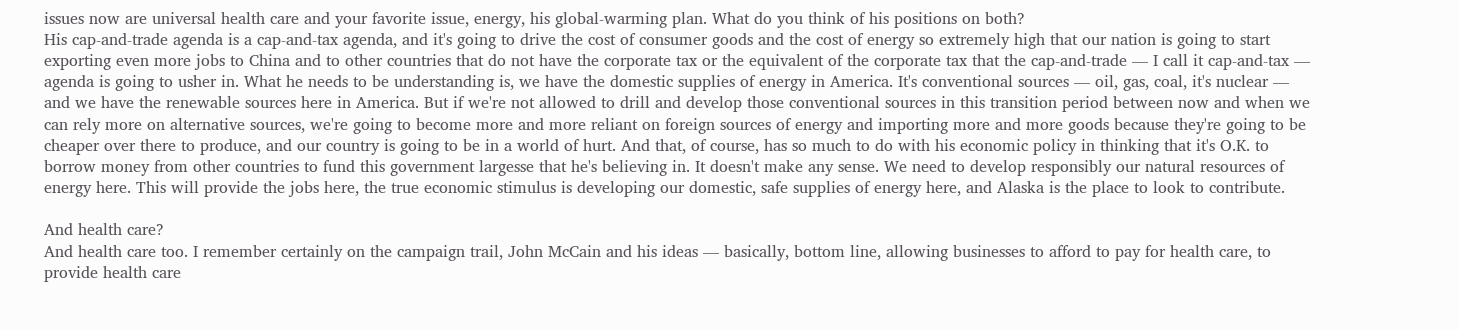issues now are universal health care and your favorite issue, energy, his global-warming plan. What do you think of his positions on both?
His cap-and-trade agenda is a cap-and-tax agenda, and it's going to drive the cost of consumer goods and the cost of energy so extremely high that our nation is going to start exporting even more jobs to China and to other countries that do not have the corporate tax or the equivalent of the corporate tax that the cap-and-trade — I call it cap-and-tax — agenda is going to usher in. What he needs to be understanding is, we have the domestic supplies of energy in America. It's conventional sources — oil, gas, coal, it's nuclear — and we have the renewable sources here in America. But if we're not allowed to drill and develop those conventional sources in this transition period between now and when we can rely more on alternative sources, we're going to become more and more reliant on foreign sources of energy and importing more and more goods because they're going to be cheaper over there to produce, and our country is going to be in a world of hurt. And that, of course, has so much to do with his economic policy in thinking that it's O.K. to borrow money from other countries to fund this government largesse that he's believing in. It doesn't make any sense. We need to develop responsibly our natural resources of energy here. This will provide the jobs here, the true economic stimulus is developing our domestic, safe supplies of energy here, and Alaska is the place to look to contribute.

And health care?
And health care too. I remember certainly on the campaign trail, John McCain and his ideas — basically, bottom line, allowing businesses to afford to pay for health care, to provide health care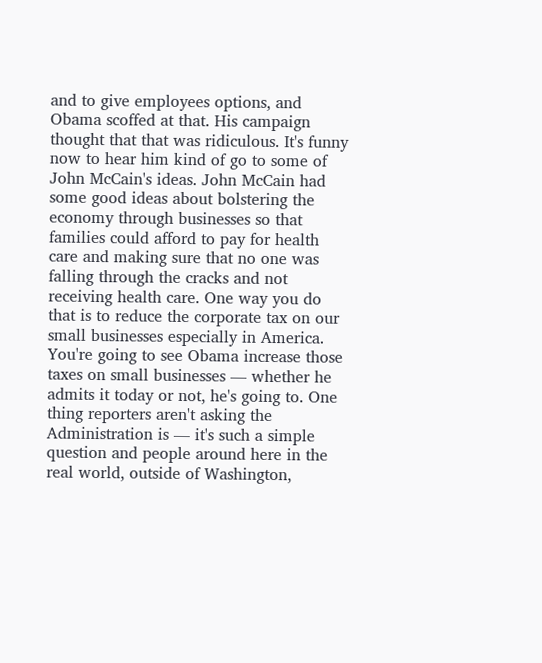and to give employees options, and Obama scoffed at that. His campaign thought that that was ridiculous. It's funny now to hear him kind of go to some of John McCain's ideas. John McCain had some good ideas about bolstering the economy through businesses so that families could afford to pay for health care and making sure that no one was falling through the cracks and not receiving health care. One way you do that is to reduce the corporate tax on our small businesses especially in America. You're going to see Obama increase those taxes on small businesses — whether he admits it today or not, he's going to. One thing reporters aren't asking the Administration is — it's such a simple question and people around here in the real world, outside of Washington,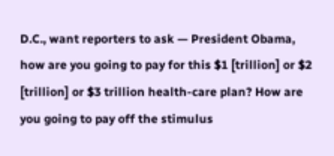D.C., want reporters to ask — President Obama, how are you going to pay for this $1 [trillion] or $2 [trillion] or $3 trillion health-care plan? How are you going to pay off the stimulus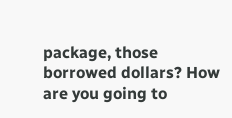package, those borrowed dollars? How are you going to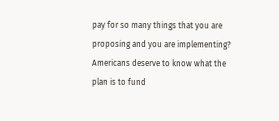pay for so many things that you are proposing and you are implementing? Americans deserve to know what the plan is to fund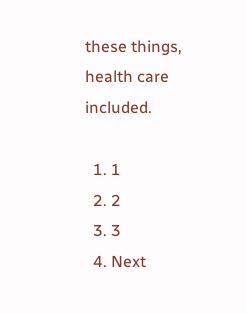these things, health care included.

  1. 1
  2. 2
  3. 3
  4. Next